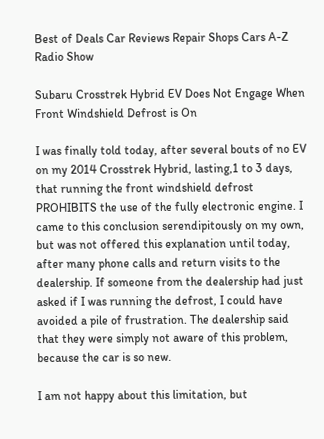Best of Deals Car Reviews Repair Shops Cars A-Z Radio Show

Subaru Crosstrek Hybrid EV Does Not Engage When Front Windshield Defrost is On

I was finally told today, after several bouts of no EV on my 2014 Crosstrek Hybrid, lasting,1 to 3 days, that running the front windshield defrost PROHIBITS the use of the fully electronic engine. I came to this conclusion serendipitously on my own, but was not offered this explanation until today, after many phone calls and return visits to the dealership. If someone from the dealership had just asked if I was running the defrost, I could have avoided a pile of frustration. The dealership said that they were simply not aware of this problem, because the car is so new.

I am not happy about this limitation, but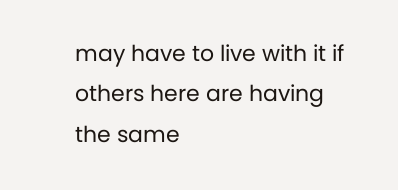may have to live with it if others here are having the same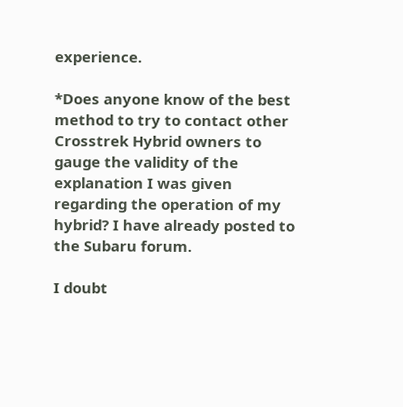experience.

*Does anyone know of the best method to try to contact other Crosstrek Hybrid owners to gauge the validity of the explanation I was given regarding the operation of my hybrid? I have already posted to the Subaru forum.

I doubt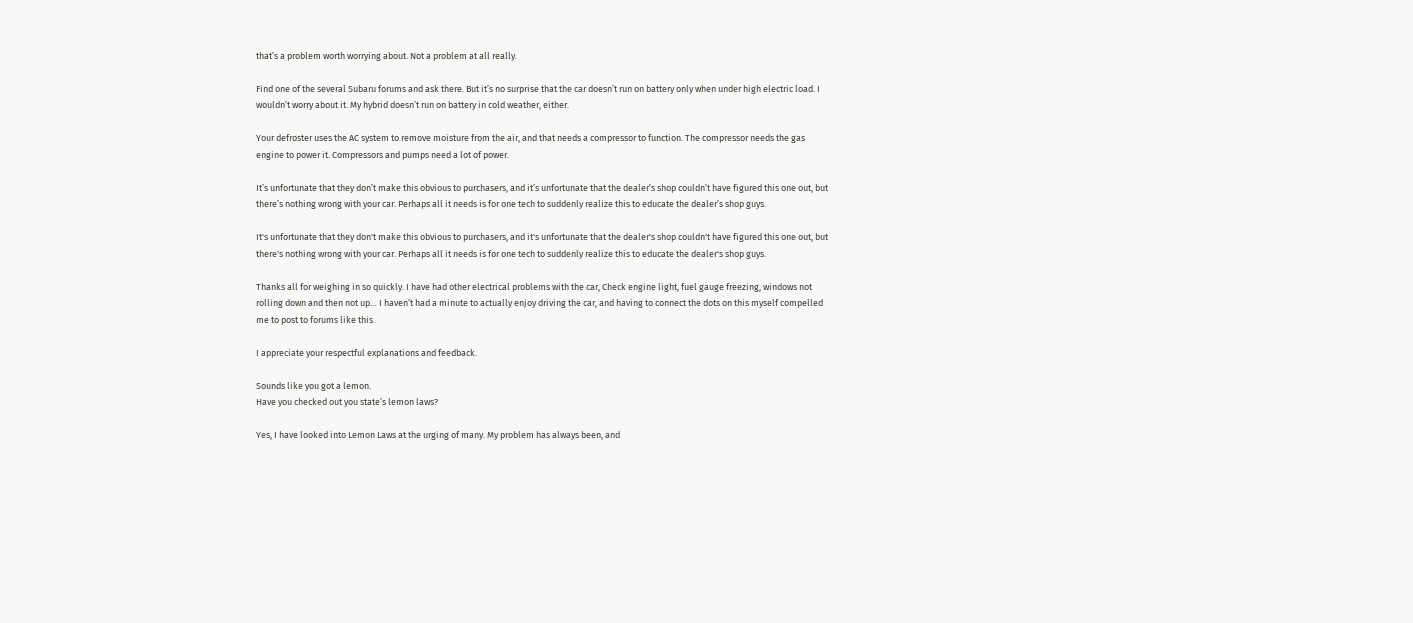that’s a problem worth worrying about. Not a problem at all really.

Find one of the several Subaru forums and ask there. But it’s no surprise that the car doesn’t run on battery only when under high electric load. I wouldn’t worry about it. My hybrid doesn’t run on battery in cold weather, either.

Your defroster uses the AC system to remove moisture from the air, and that needs a compressor to function. The compressor needs the gas engine to power it. Compressors and pumps need a lot of power.

It’s unfortunate that they don’t make this obvious to purchasers, and it’s unfortunate that the dealer’s shop couldn’t have figured this one out, but there’s nothing wrong with your car. Perhaps all it needs is for one tech to suddenly realize this to educate the dealer’s shop guys.

It's unfortunate that they don't make this obvious to purchasers, and it's unfortunate that the dealer's shop couldn't have figured this one out, but there's nothing wrong with your car. Perhaps all it needs is for one tech to suddenly realize this to educate the dealer's shop guys.

Thanks all for weighing in so quickly. I have had other electrical problems with the car, Check engine light, fuel gauge freezing, windows not rolling down and then not up… I haven’t had a minute to actually enjoy driving the car, and having to connect the dots on this myself compelled me to post to forums like this.

I appreciate your respectful explanations and feedback.

Sounds like you got a lemon.
Have you checked out you state’s lemon laws?

Yes, I have looked into Lemon Laws at the urging of many. My problem has always been, and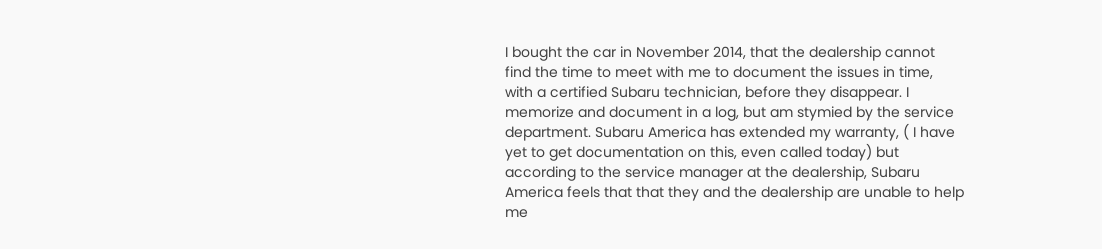I bought the car in November 2014, that the dealership cannot find the time to meet with me to document the issues in time, with a certified Subaru technician, before they disappear. I memorize and document in a log, but am stymied by the service department. Subaru America has extended my warranty, ( I have yet to get documentation on this, even called today) but according to the service manager at the dealership, Subaru America feels that that they and the dealership are unable to help me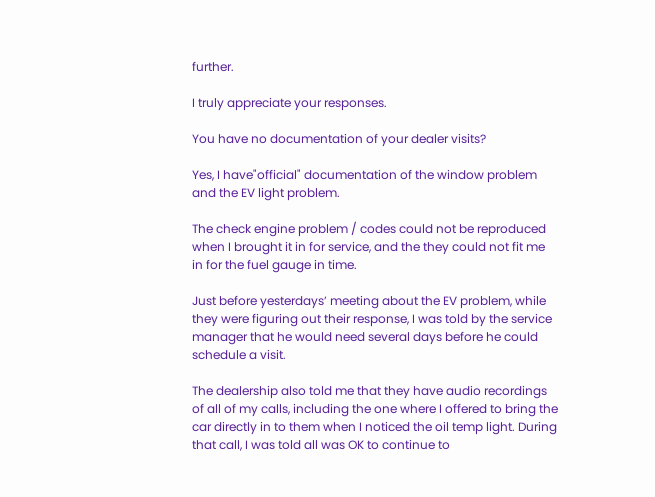further.

I truly appreciate your responses.

You have no documentation of your dealer visits?

Yes, I have"official" documentation of the window problem and the EV light problem.

The check engine problem / codes could not be reproduced when I brought it in for service, and the they could not fit me in for the fuel gauge in time.

Just before yesterdays’ meeting about the EV problem, while they were figuring out their response, I was told by the service manager that he would need several days before he could schedule a visit.

The dealership also told me that they have audio recordings of all of my calls, including the one where I offered to bring the car directly in to them when I noticed the oil temp light. During that call, I was told all was OK to continue to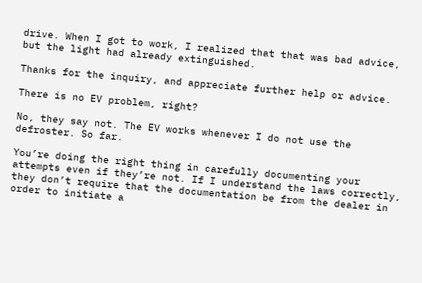drive. When I got to work, I realized that that was bad advice, but the light had already extinguished.

Thanks for the inquiry, and appreciate further help or advice.

There is no EV problem, right?

No, they say not. The EV works whenever I do not use the defroster. So far.

You’re doing the right thing in carefully documenting your attempts even if they’re not. If I understand the laws correctly, they don’t require that the documentation be from the dealer in order to initiate a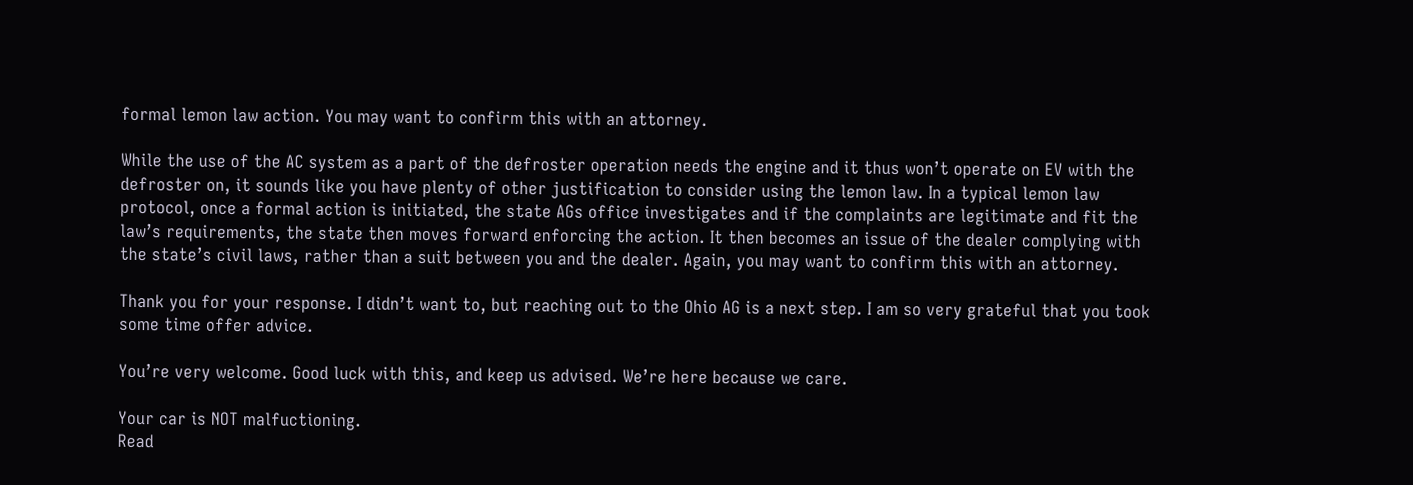formal lemon law action. You may want to confirm this with an attorney.

While the use of the AC system as a part of the defroster operation needs the engine and it thus won’t operate on EV with the defroster on, it sounds like you have plenty of other justification to consider using the lemon law. In a typical lemon law protocol, once a formal action is initiated, the state AGs office investigates and if the complaints are legitimate and fit the law’s requirements, the state then moves forward enforcing the action. It then becomes an issue of the dealer complying with the state’s civil laws, rather than a suit between you and the dealer. Again, you may want to confirm this with an attorney.

Thank you for your response. I didn’t want to, but reaching out to the Ohio AG is a next step. I am so very grateful that you took some time offer advice.

You’re very welcome. Good luck with this, and keep us advised. We’re here because we care.

Your car is NOT malfuctioning.
Read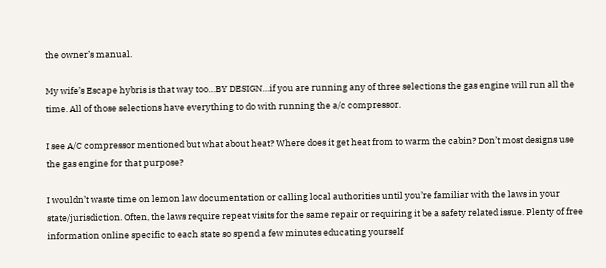the owner’s manual.

My wife’s Escape hybris is that way too…BY DESIGN…if you are running any of three selections the gas engine will run all the time. All of those selections have everything to do with running the a/c compressor.

I see A/C compressor mentioned but what about heat? Where does it get heat from to warm the cabin? Don’t most designs use the gas engine for that purpose?

I wouldn’t waste time on lemon law documentation or calling local authorities until you’re familiar with the laws in your state/jurisdiction. Often, the laws require repeat visits for the same repair or requiring it be a safety related issue. Plenty of free information online specific to each state so spend a few minutes educating yourself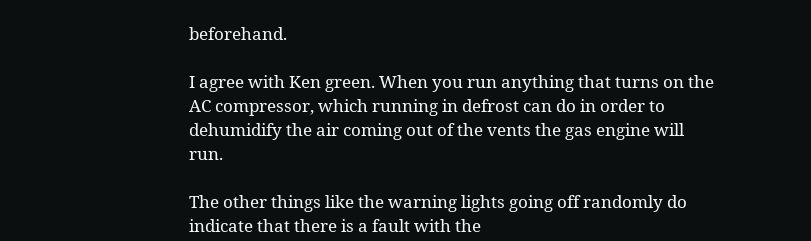beforehand.

I agree with Ken green. When you run anything that turns on the AC compressor, which running in defrost can do in order to dehumidify the air coming out of the vents the gas engine will run.

The other things like the warning lights going off randomly do indicate that there is a fault with the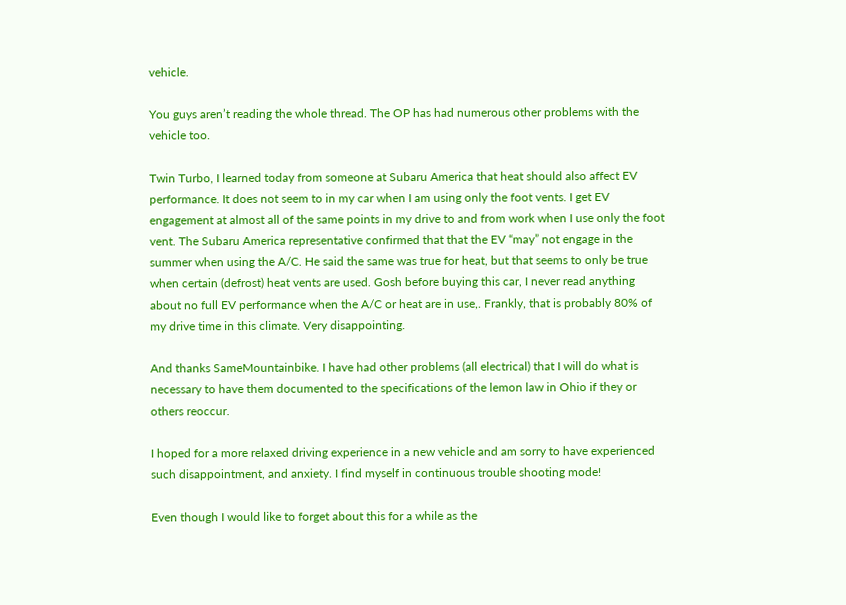vehicle.

You guys aren’t reading the whole thread. The OP has had numerous other problems with the vehicle too.

Twin Turbo, I learned today from someone at Subaru America that heat should also affect EV performance. It does not seem to in my car when I am using only the foot vents. I get EV engagement at almost all of the same points in my drive to and from work when I use only the foot vent. The Subaru America representative confirmed that that the EV “may” not engage in the summer when using the A/C. He said the same was true for heat, but that seems to only be true when certain (defrost) heat vents are used. Gosh before buying this car, I never read anything about no full EV performance when the A/C or heat are in use,. Frankly, that is probably 80% of my drive time in this climate. Very disappointing.

And thanks SameMountainbike. I have had other problems (all electrical) that I will do what is necessary to have them documented to the specifications of the lemon law in Ohio if they or others reoccur.

I hoped for a more relaxed driving experience in a new vehicle and am sorry to have experienced such disappointment, and anxiety. I find myself in continuous trouble shooting mode!

Even though I would like to forget about this for a while as the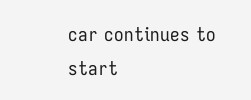car continues to start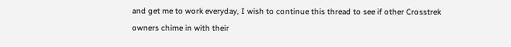and get me to work everyday, I wish to continue this thread to see if other Crosstrek owners chime in with their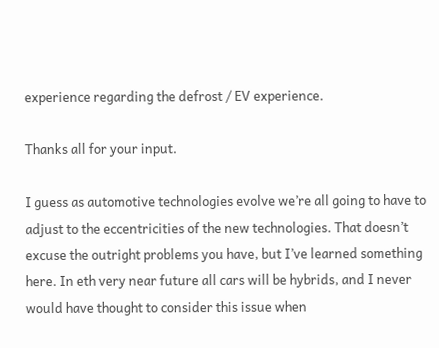experience regarding the defrost / EV experience.

Thanks all for your input.

I guess as automotive technologies evolve we’re all going to have to adjust to the eccentricities of the new technologies. That doesn’t excuse the outright problems you have, but I’ve learned something here. In eth very near future all cars will be hybrids, and I never would have thought to consider this issue when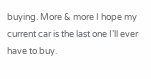buying. More & more I hope my current car is the last one I’ll ever have to buy.